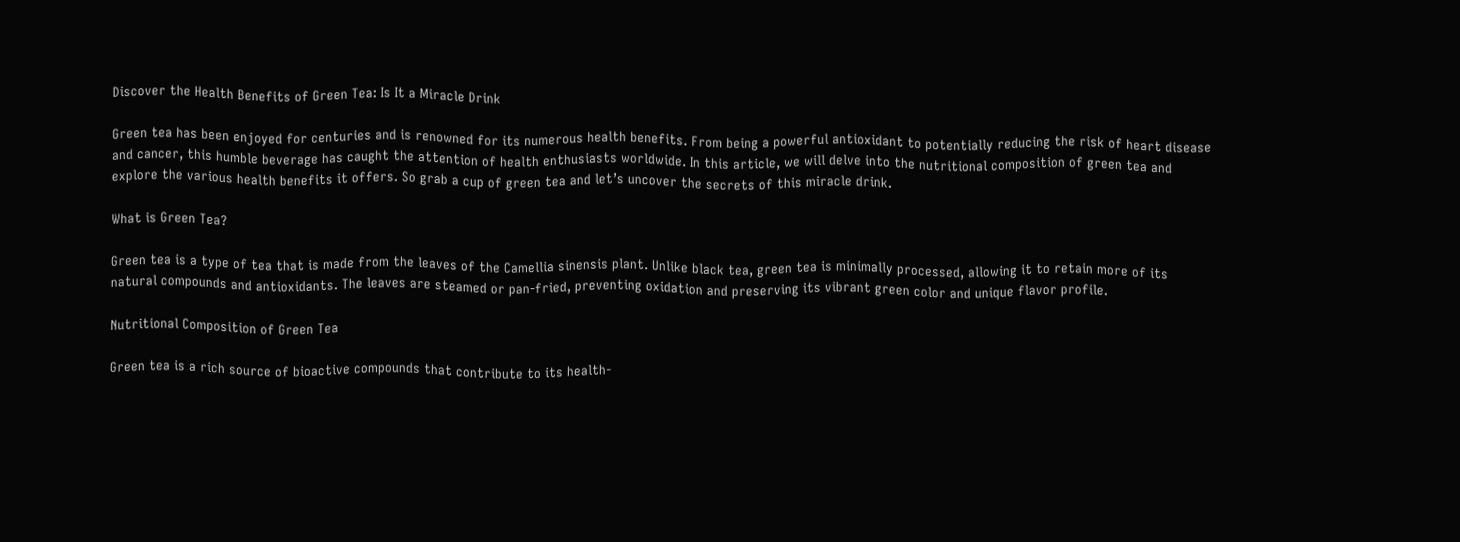Discover the Health Benefits of Green Tea: Is It a Miracle Drink

Green tea has been enjoyed for centuries and is renowned for its numerous health benefits. From being a powerful antioxidant to potentially reducing the risk of heart disease and cancer, this humble beverage has caught the attention of health enthusiasts worldwide. In this article, we will delve into the nutritional composition of green tea and explore the various health benefits it offers. So grab a cup of green tea and let’s uncover the secrets of this miracle drink.

What is Green Tea?

Green tea is a type of tea that is made from the leaves of the Camellia sinensis plant. Unlike black tea, green tea is minimally processed, allowing it to retain more of its natural compounds and antioxidants. The leaves are steamed or pan-fried, preventing oxidation and preserving its vibrant green color and unique flavor profile.

Nutritional Composition of Green Tea

Green tea is a rich source of bioactive compounds that contribute to its health-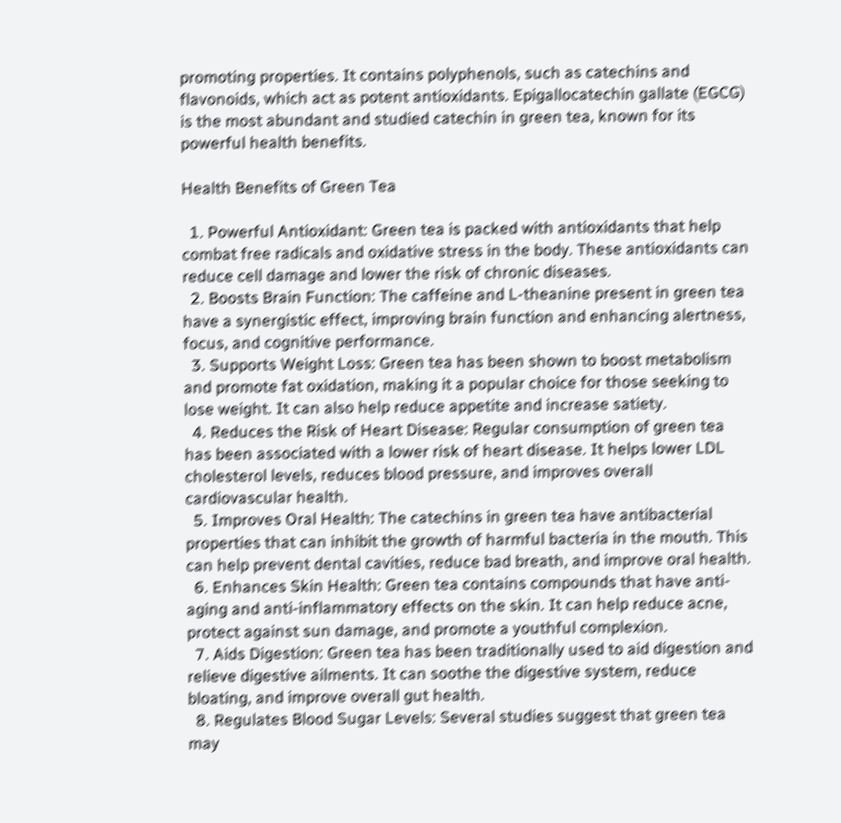promoting properties. It contains polyphenols, such as catechins and flavonoids, which act as potent antioxidants. Epigallocatechin gallate (EGCG) is the most abundant and studied catechin in green tea, known for its powerful health benefits.

Health Benefits of Green Tea

  1. Powerful Antioxidant: Green tea is packed with antioxidants that help combat free radicals and oxidative stress in the body. These antioxidants can reduce cell damage and lower the risk of chronic diseases.
  2. Boosts Brain Function: The caffeine and L-theanine present in green tea have a synergistic effect, improving brain function and enhancing alertness, focus, and cognitive performance.
  3. Supports Weight Loss: Green tea has been shown to boost metabolism and promote fat oxidation, making it a popular choice for those seeking to lose weight. It can also help reduce appetite and increase satiety.
  4. Reduces the Risk of Heart Disease: Regular consumption of green tea has been associated with a lower risk of heart disease. It helps lower LDL cholesterol levels, reduces blood pressure, and improves overall cardiovascular health.
  5. Improves Oral Health: The catechins in green tea have antibacterial properties that can inhibit the growth of harmful bacteria in the mouth. This can help prevent dental cavities, reduce bad breath, and improve oral health.
  6. Enhances Skin Health: Green tea contains compounds that have anti-aging and anti-inflammatory effects on the skin. It can help reduce acne, protect against sun damage, and promote a youthful complexion.
  7. Aids Digestion: Green tea has been traditionally used to aid digestion and relieve digestive ailments. It can soothe the digestive system, reduce bloating, and improve overall gut health.
  8. Regulates Blood Sugar Levels: Several studies suggest that green tea may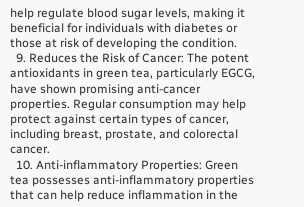help regulate blood sugar levels, making it beneficial for individuals with diabetes or those at risk of developing the condition.
  9. Reduces the Risk of Cancer: The potent antioxidants in green tea, particularly EGCG, have shown promising anti-cancer properties. Regular consumption may help protect against certain types of cancer, including breast, prostate, and colorectal cancer.
  10. Anti-inflammatory Properties: Green tea possesses anti-inflammatory properties that can help reduce inflammation in the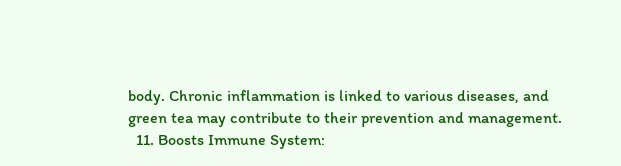body. Chronic inflammation is linked to various diseases, and green tea may contribute to their prevention and management.
  11. Boosts Immune System: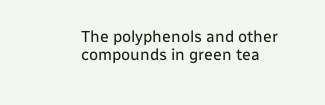The polyphenols and other compounds in green tea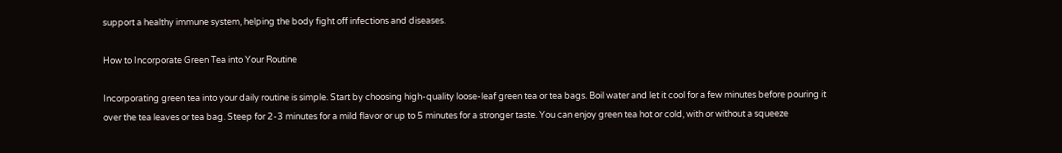support a healthy immune system, helping the body fight off infections and diseases.

How to Incorporate Green Tea into Your Routine

Incorporating green tea into your daily routine is simple. Start by choosing high-quality loose-leaf green tea or tea bags. Boil water and let it cool for a few minutes before pouring it over the tea leaves or tea bag. Steep for 2-3 minutes for a mild flavor or up to 5 minutes for a stronger taste. You can enjoy green tea hot or cold, with or without a squeeze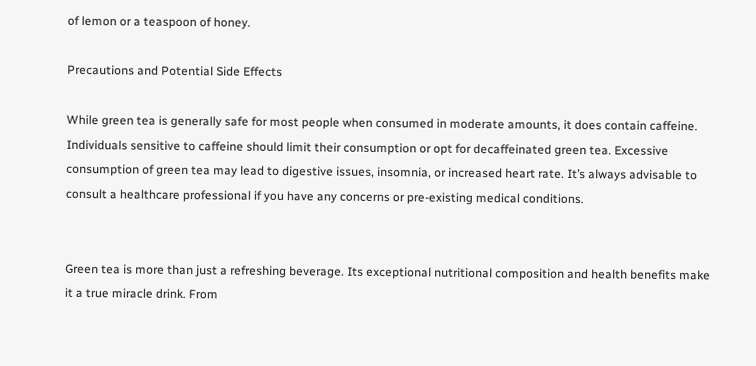of lemon or a teaspoon of honey.

Precautions and Potential Side Effects

While green tea is generally safe for most people when consumed in moderate amounts, it does contain caffeine. Individuals sensitive to caffeine should limit their consumption or opt for decaffeinated green tea. Excessive consumption of green tea may lead to digestive issues, insomnia, or increased heart rate. It’s always advisable to consult a healthcare professional if you have any concerns or pre-existing medical conditions.


Green tea is more than just a refreshing beverage. Its exceptional nutritional composition and health benefits make it a true miracle drink. From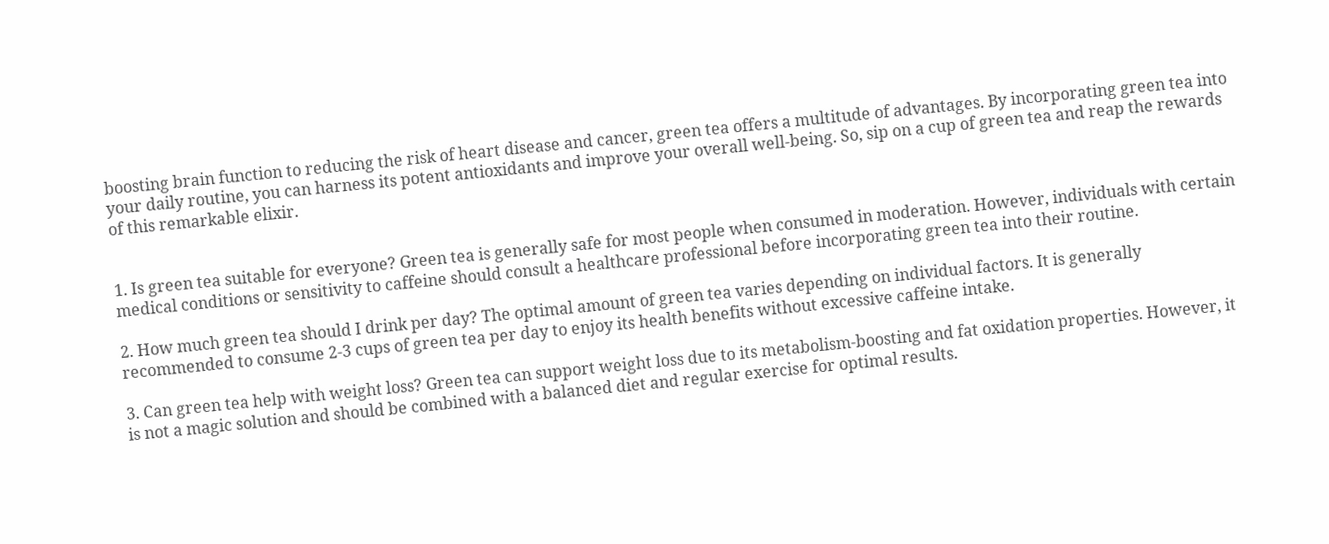boosting brain function to reducing the risk of heart disease and cancer, green tea offers a multitude of advantages. By incorporating green tea into your daily routine, you can harness its potent antioxidants and improve your overall well-being. So, sip on a cup of green tea and reap the rewards of this remarkable elixir.


1. Is green tea suitable for everyone? Green tea is generally safe for most people when consumed in moderation. However, individuals with certain medical conditions or sensitivity to caffeine should consult a healthcare professional before incorporating green tea into their routine.

2. How much green tea should I drink per day? The optimal amount of green tea varies depending on individual factors. It is generally recommended to consume 2-3 cups of green tea per day to enjoy its health benefits without excessive caffeine intake.

3. Can green tea help with weight loss? Green tea can support weight loss due to its metabolism-boosting and fat oxidation properties. However, it is not a magic solution and should be combined with a balanced diet and regular exercise for optimal results.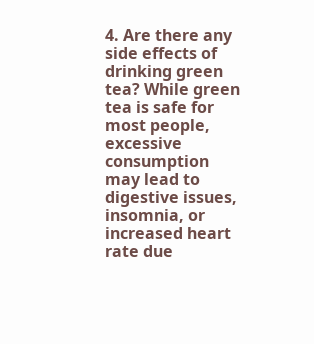4. Are there any side effects of drinking green tea? While green tea is safe for most people, excessive consumption may lead to digestive issues, insomnia, or increased heart rate due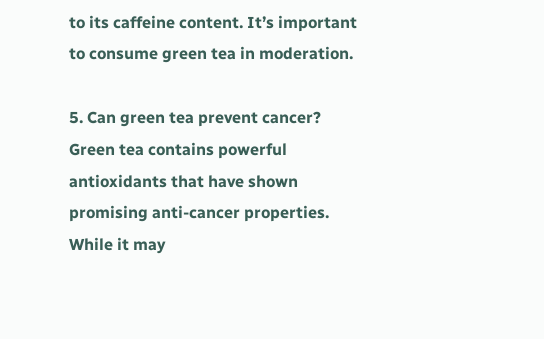to its caffeine content. It’s important to consume green tea in moderation.

5. Can green tea prevent cancer? Green tea contains powerful antioxidants that have shown promising anti-cancer properties. While it may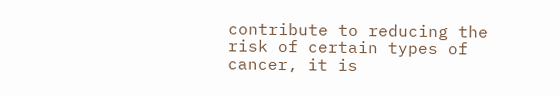contribute to reducing the risk of certain types of cancer, it is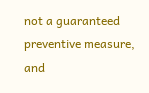not a guaranteed preventive measure, and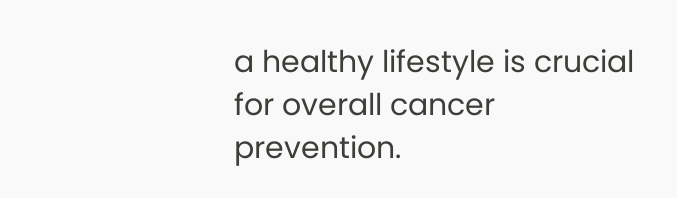a healthy lifestyle is crucial for overall cancer prevention.